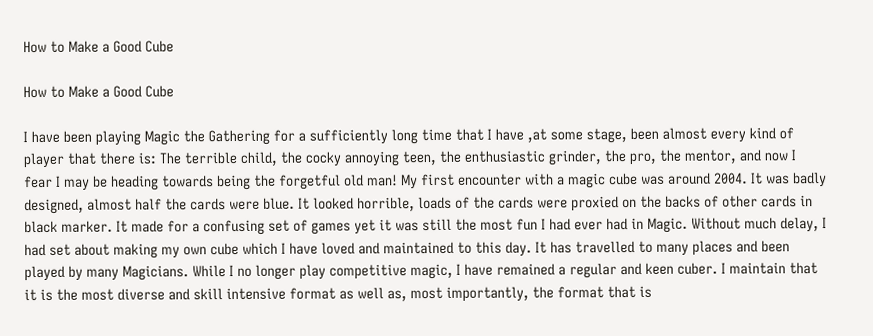How to Make a Good Cube

How to Make a Good Cube

I have been playing Magic the Gathering for a sufficiently long time that I have ,at some stage, been almost every kind of player that there is: The terrible child, the cocky annoying teen, the enthusiastic grinder, the pro, the mentor, and now I fear I may be heading towards being the forgetful old man! My first encounter with a magic cube was around 2004. It was badly designed, almost half the cards were blue. It looked horrible, loads of the cards were proxied on the backs of other cards in black marker. It made for a confusing set of games yet it was still the most fun I had ever had in Magic. Without much delay, I had set about making my own cube which I have loved and maintained to this day. It has travelled to many places and been played by many Magicians. While I no longer play competitive magic, I have remained a regular and keen cuber. I maintain that it is the most diverse and skill intensive format as well as, most importantly, the format that is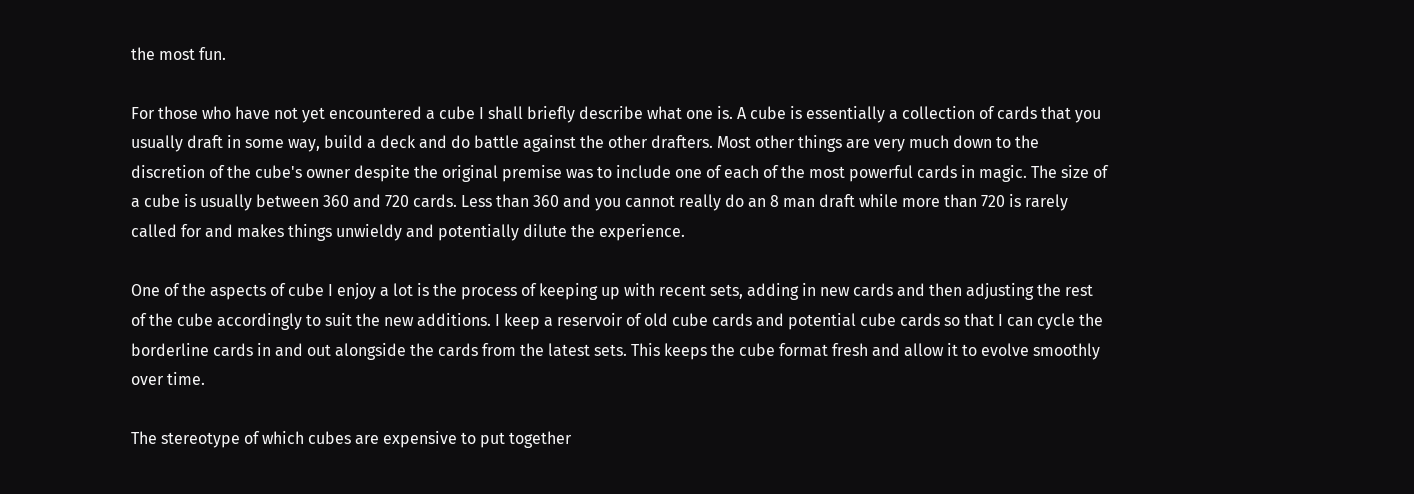the most fun.

For those who have not yet encountered a cube I shall briefly describe what one is. A cube is essentially a collection of cards that you usually draft in some way, build a deck and do battle against the other drafters. Most other things are very much down to the discretion of the cube's owner despite the original premise was to include one of each of the most powerful cards in magic. The size of a cube is usually between 360 and 720 cards. Less than 360 and you cannot really do an 8 man draft while more than 720 is rarely called for and makes things unwieldy and potentially dilute the experience.

One of the aspects of cube I enjoy a lot is the process of keeping up with recent sets, adding in new cards and then adjusting the rest of the cube accordingly to suit the new additions. I keep a reservoir of old cube cards and potential cube cards so that I can cycle the borderline cards in and out alongside the cards from the latest sets. This keeps the cube format fresh and allow it to evolve smoothly over time.

The stereotype of which cubes are expensive to put together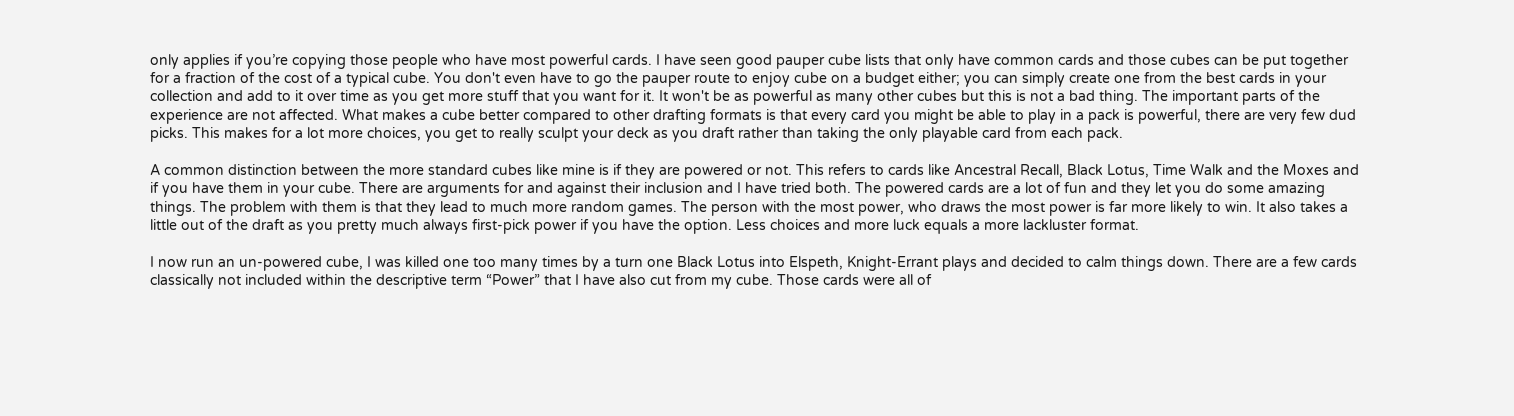only applies if you’re copying those people who have most powerful cards. I have seen good pauper cube lists that only have common cards and those cubes can be put together for a fraction of the cost of a typical cube. You don't even have to go the pauper route to enjoy cube on a budget either; you can simply create one from the best cards in your collection and add to it over time as you get more stuff that you want for it. It won't be as powerful as many other cubes but this is not a bad thing. The important parts of the experience are not affected. What makes a cube better compared to other drafting formats is that every card you might be able to play in a pack is powerful, there are very few dud picks. This makes for a lot more choices, you get to really sculpt your deck as you draft rather than taking the only playable card from each pack.

A common distinction between the more standard cubes like mine is if they are powered or not. This refers to cards like Ancestral Recall, Black Lotus, Time Walk and the Moxes and if you have them in your cube. There are arguments for and against their inclusion and I have tried both. The powered cards are a lot of fun and they let you do some amazing things. The problem with them is that they lead to much more random games. The person with the most power, who draws the most power is far more likely to win. It also takes a little out of the draft as you pretty much always first-pick power if you have the option. Less choices and more luck equals a more lackluster format.

I now run an un-powered cube, I was killed one too many times by a turn one Black Lotus into Elspeth, Knight-Errant plays and decided to calm things down. There are a few cards classically not included within the descriptive term “Power” that I have also cut from my cube. Those cards were all of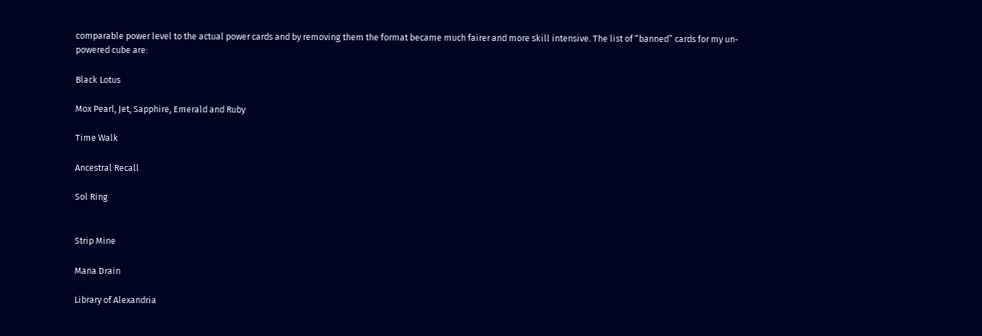comparable power level to the actual power cards and by removing them the format became much fairer and more skill intensive. The list of “banned” cards for my un-powered cube are:

Black Lotus

Mox Pearl, Jet, Sapphire, Emerald and Ruby

Time Walk

Ancestral Recall

Sol Ring


Strip Mine

Mana Drain

Library of Alexandria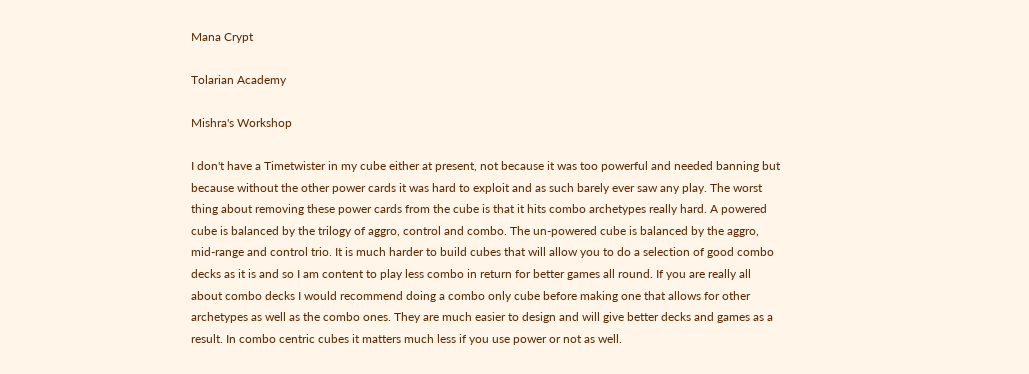Mana Crypt

Tolarian Academy

Mishra's Workshop

I don't have a Timetwister in my cube either at present, not because it was too powerful and needed banning but because without the other power cards it was hard to exploit and as such barely ever saw any play. The worst thing about removing these power cards from the cube is that it hits combo archetypes really hard. A powered cube is balanced by the trilogy of aggro, control and combo. The un-powered cube is balanced by the aggro, mid-range and control trio. It is much harder to build cubes that will allow you to do a selection of good combo decks as it is and so I am content to play less combo in return for better games all round. If you are really all about combo decks I would recommend doing a combo only cube before making one that allows for other archetypes as well as the combo ones. They are much easier to design and will give better decks and games as a result. In combo centric cubes it matters much less if you use power or not as well.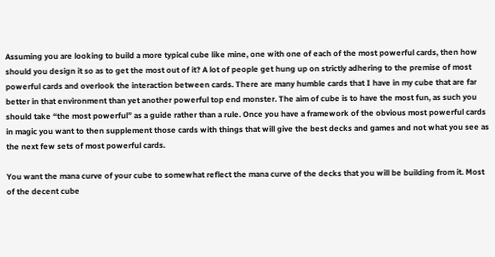Assuming you are looking to build a more typical cube like mine, one with one of each of the most powerful cards, then how should you design it so as to get the most out of it? A lot of people get hung up on strictly adhering to the premise of most powerful cards and overlook the interaction between cards. There are many humble cards that I have in my cube that are far better in that environment than yet another powerful top end monster. The aim of cube is to have the most fun, as such you should take “the most powerful” as a guide rather than a rule. Once you have a framework of the obvious most powerful cards in magic you want to then supplement those cards with things that will give the best decks and games and not what you see as the next few sets of most powerful cards.

You want the mana curve of your cube to somewhat reflect the mana curve of the decks that you will be building from it. Most of the decent cube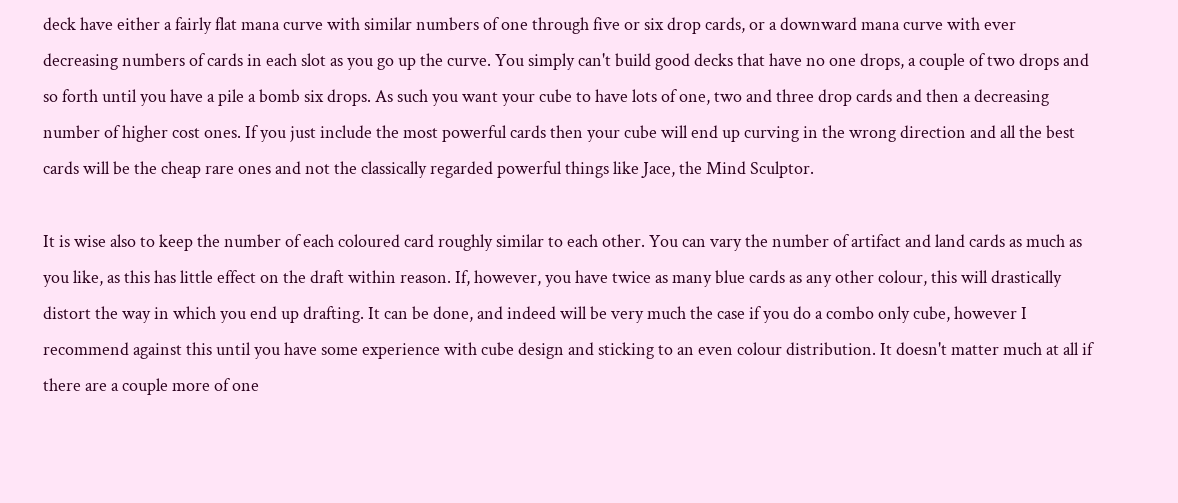deck have either a fairly flat mana curve with similar numbers of one through five or six drop cards, or a downward mana curve with ever decreasing numbers of cards in each slot as you go up the curve. You simply can't build good decks that have no one drops, a couple of two drops and so forth until you have a pile a bomb six drops. As such you want your cube to have lots of one, two and three drop cards and then a decreasing number of higher cost ones. If you just include the most powerful cards then your cube will end up curving in the wrong direction and all the best cards will be the cheap rare ones and not the classically regarded powerful things like Jace, the Mind Sculptor.

It is wise also to keep the number of each coloured card roughly similar to each other. You can vary the number of artifact and land cards as much as you like, as this has little effect on the draft within reason. If, however, you have twice as many blue cards as any other colour, this will drastically distort the way in which you end up drafting. It can be done, and indeed will be very much the case if you do a combo only cube, however I recommend against this until you have some experience with cube design and sticking to an even colour distribution. It doesn't matter much at all if there are a couple more of one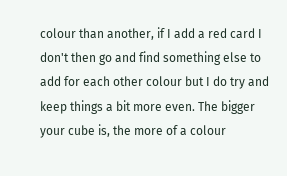colour than another, if I add a red card I don't then go and find something else to add for each other colour but I do try and keep things a bit more even. The bigger your cube is, the more of a colour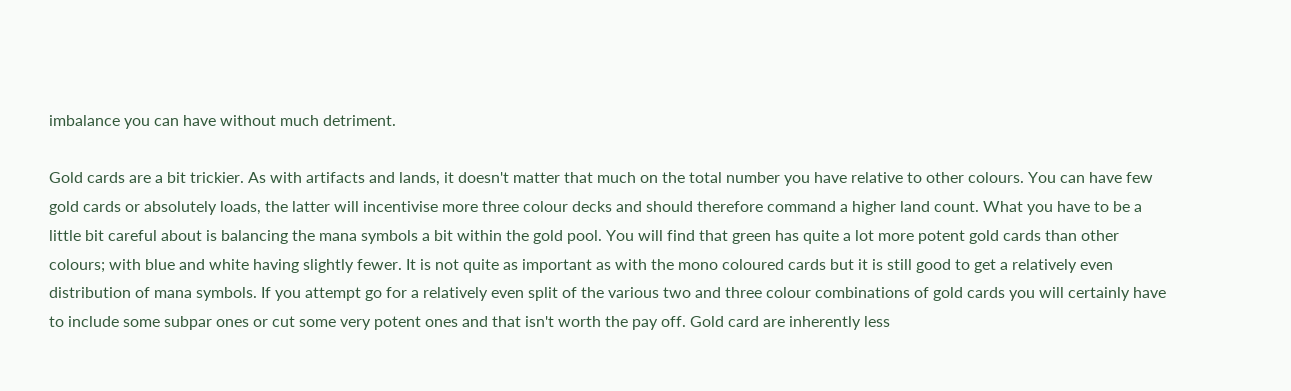imbalance you can have without much detriment.

Gold cards are a bit trickier. As with artifacts and lands, it doesn't matter that much on the total number you have relative to other colours. You can have few gold cards or absolutely loads, the latter will incentivise more three colour decks and should therefore command a higher land count. What you have to be a little bit careful about is balancing the mana symbols a bit within the gold pool. You will find that green has quite a lot more potent gold cards than other colours; with blue and white having slightly fewer. It is not quite as important as with the mono coloured cards but it is still good to get a relatively even distribution of mana symbols. If you attempt go for a relatively even split of the various two and three colour combinations of gold cards you will certainly have to include some subpar ones or cut some very potent ones and that isn't worth the pay off. Gold card are inherently less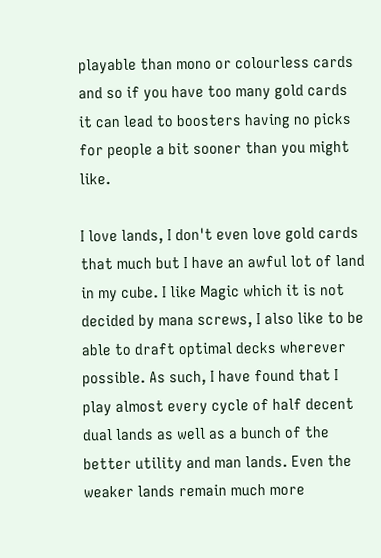playable than mono or colourless cards and so if you have too many gold cards it can lead to boosters having no picks for people a bit sooner than you might like.

I love lands, I don't even love gold cards that much but I have an awful lot of land in my cube. I like Magic which it is not decided by mana screws, I also like to be able to draft optimal decks wherever possible. As such, I have found that I play almost every cycle of half decent dual lands as well as a bunch of the better utility and man lands. Even the weaker lands remain much more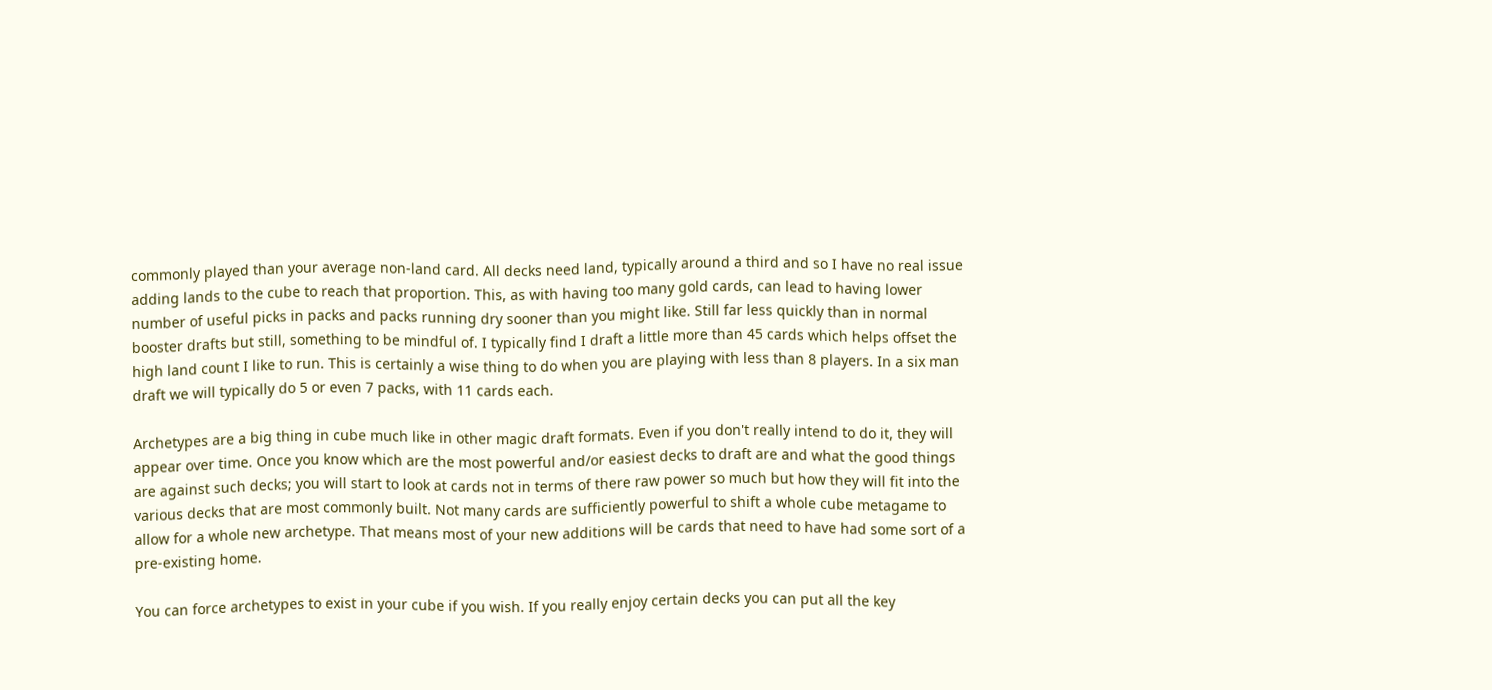commonly played than your average non-land card. All decks need land, typically around a third and so I have no real issue adding lands to the cube to reach that proportion. This, as with having too many gold cards, can lead to having lower number of useful picks in packs and packs running dry sooner than you might like. Still far less quickly than in normal booster drafts but still, something to be mindful of. I typically find I draft a little more than 45 cards which helps offset the high land count I like to run. This is certainly a wise thing to do when you are playing with less than 8 players. In a six man draft we will typically do 5 or even 7 packs, with 11 cards each.

Archetypes are a big thing in cube much like in other magic draft formats. Even if you don't really intend to do it, they will appear over time. Once you know which are the most powerful and/or easiest decks to draft are and what the good things are against such decks; you will start to look at cards not in terms of there raw power so much but how they will fit into the various decks that are most commonly built. Not many cards are sufficiently powerful to shift a whole cube metagame to allow for a whole new archetype. That means most of your new additions will be cards that need to have had some sort of a pre-existing home.

You can force archetypes to exist in your cube if you wish. If you really enjoy certain decks you can put all the key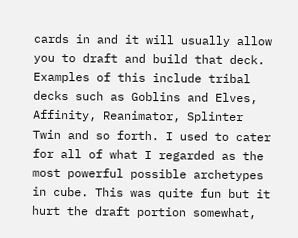cards in and it will usually allow you to draft and build that deck. Examples of this include tribal decks such as Goblins and Elves, Affinity, Reanimator, Splinter Twin and so forth. I used to cater for all of what I regarded as the most powerful possible archetypes in cube. This was quite fun but it hurt the draft portion somewhat,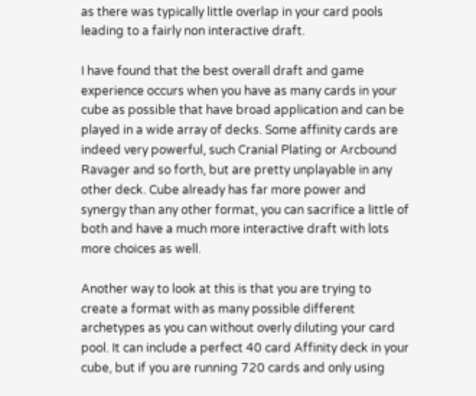as there was typically little overlap in your card pools leading to a fairly non interactive draft.

I have found that the best overall draft and game experience occurs when you have as many cards in your cube as possible that have broad application and can be played in a wide array of decks. Some affinity cards are indeed very powerful, such Cranial Plating or Arcbound Ravager and so forth, but are pretty unplayable in any other deck. Cube already has far more power and synergy than any other format, you can sacrifice a little of both and have a much more interactive draft with lots more choices as well.

Another way to look at this is that you are trying to create a format with as many possible different archetypes as you can without overly diluting your card pool. It can include a perfect 40 card Affinity deck in your cube, but if you are running 720 cards and only using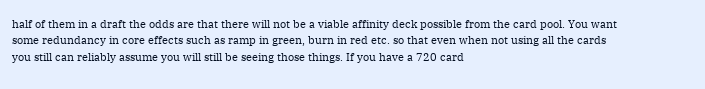half of them in a draft the odds are that there will not be a viable affinity deck possible from the card pool. You want some redundancy in core effects such as ramp in green, burn in red etc. so that even when not using all the cards you still can reliably assume you will still be seeing those things. If you have a 720 card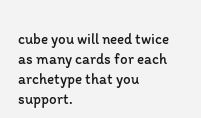cube you will need twice as many cards for each archetype that you support.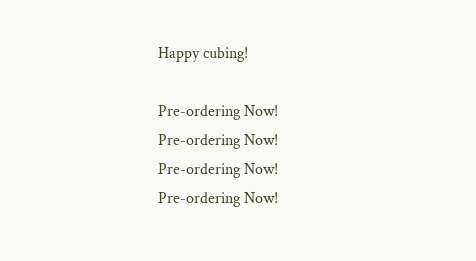Happy cubing!

Pre-ordering Now!
Pre-ordering Now!
Pre-ordering Now!
Pre-ordering Now!